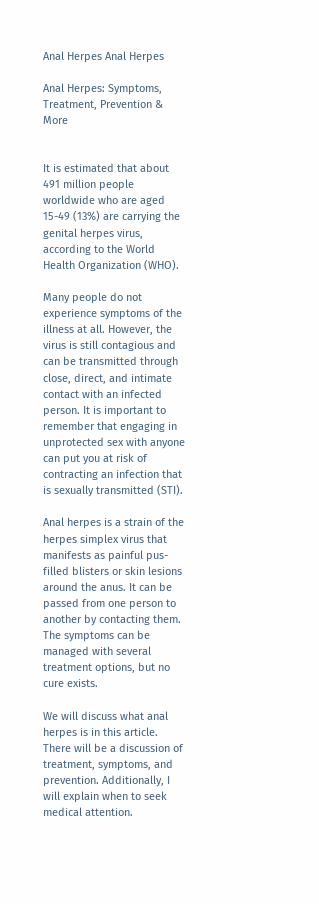Anal Herpes Anal Herpes

Anal Herpes: Symptoms, Treatment, Prevention & More


It is estimated that about 491 million people worldwide who are aged 15-49 (13%) are carrying the genital herpes virus, according to the World Health Organization (WHO).

Many people do not experience symptoms of the illness at all. However, the virus is still contagious and can be transmitted through close, direct, and intimate contact with an infected person. It is important to remember that engaging in unprotected sex with anyone can put you at risk of contracting an infection that is sexually transmitted (STI).

Anal herpes is a strain of the herpes simplex virus that manifests as painful pus-filled blisters or skin lesions around the anus. It can be passed from one person to another by contacting them. The symptoms can be managed with several treatment options, but no cure exists.

We will discuss what anal herpes is in this article. There will be a discussion of treatment, symptoms, and prevention. Additionally, I will explain when to seek medical attention.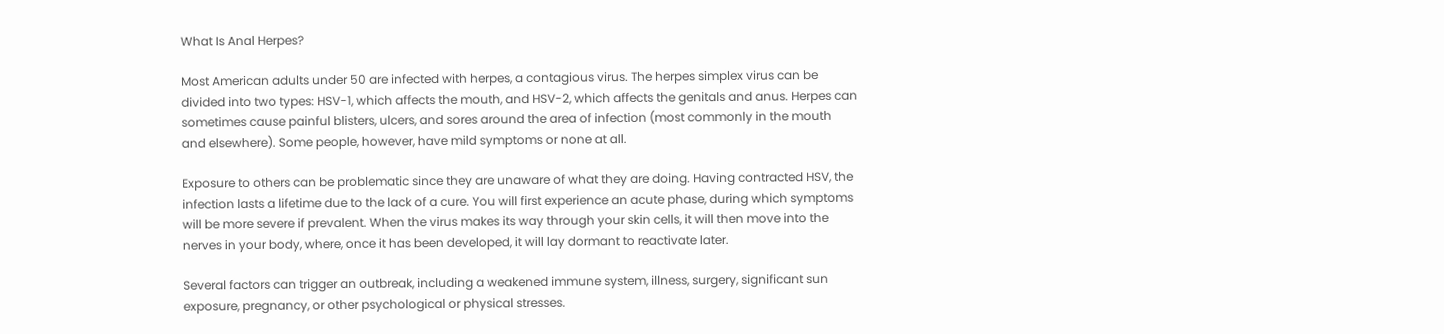What Is Anal Herpes?

Most American adults under 50 are infected with herpes, a contagious virus. The herpes simplex virus can be divided into two types: HSV-1, which affects the mouth, and HSV-2, which affects the genitals and anus. Herpes can sometimes cause painful blisters, ulcers, and sores around the area of infection (most commonly in the mouth and elsewhere). Some people, however, have mild symptoms or none at all.

Exposure to others can be problematic since they are unaware of what they are doing. Having contracted HSV, the infection lasts a lifetime due to the lack of a cure. You will first experience an acute phase, during which symptoms will be more severe if prevalent. When the virus makes its way through your skin cells, it will then move into the nerves in your body, where, once it has been developed, it will lay dormant to reactivate later.

Several factors can trigger an outbreak, including a weakened immune system, illness, surgery, significant sun exposure, pregnancy, or other psychological or physical stresses.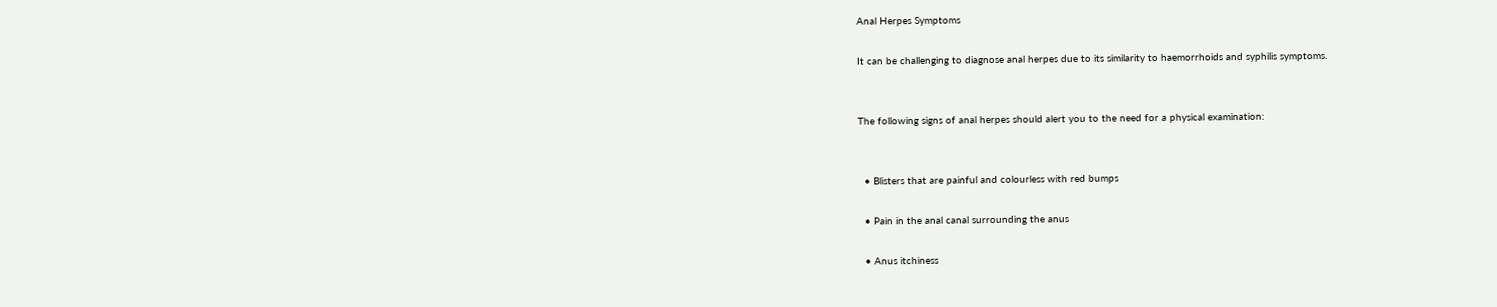Anal Herpes Symptoms

It can be challenging to diagnose anal herpes due to its similarity to haemorrhoids and syphilis symptoms.


The following signs of anal herpes should alert you to the need for a physical examination:


  • Blisters that are painful and colourless with red bumps

  • Pain in the anal canal surrounding the anus

  • Anus itchiness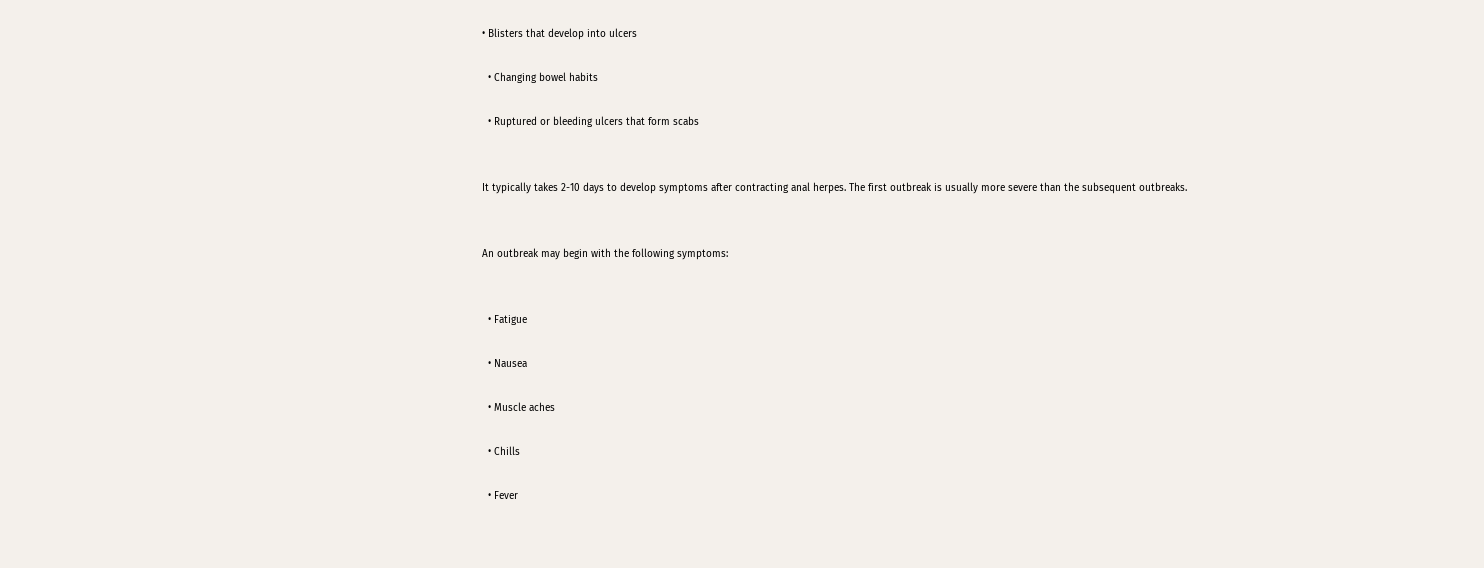• Blisters that develop into ulcers

  • Changing bowel habits

  • Ruptured or bleeding ulcers that form scabs


It typically takes 2-10 days to develop symptoms after contracting anal herpes. The first outbreak is usually more severe than the subsequent outbreaks.


An outbreak may begin with the following symptoms:


  • Fatigue

  • Nausea

  • Muscle aches

  • Chills

  • Fever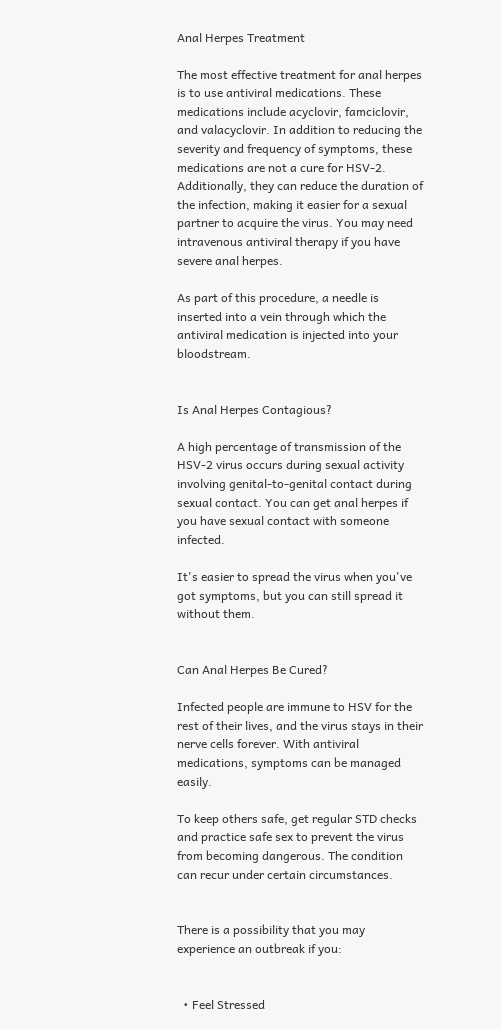Anal Herpes Treatment

The most effective treatment for anal herpes is to use antiviral medications. These medications include acyclovir, famciclovir, and valacyclovir. In addition to reducing the severity and frequency of symptoms, these medications are not a cure for HSV-2. Additionally, they can reduce the duration of the infection, making it easier for a sexual partner to acquire the virus. You may need intravenous antiviral therapy if you have severe anal herpes.

As part of this procedure, a needle is inserted into a vein through which the antiviral medication is injected into your bloodstream.


Is Anal Herpes Contagious?

A high percentage of transmission of the HSV-2 virus occurs during sexual activity involving genital-to-genital contact during sexual contact. You can get anal herpes if you have sexual contact with someone infected.

It's easier to spread the virus when you've got symptoms, but you can still spread it without them.


Can Anal Herpes Be Cured?

Infected people are immune to HSV for the rest of their lives, and the virus stays in their nerve cells forever. With antiviral medications, symptoms can be managed easily.

To keep others safe, get regular STD checks and practice safe sex to prevent the virus from becoming dangerous. The condition can recur under certain circumstances.


There is a possibility that you may experience an outbreak if you:


  • Feel Stressed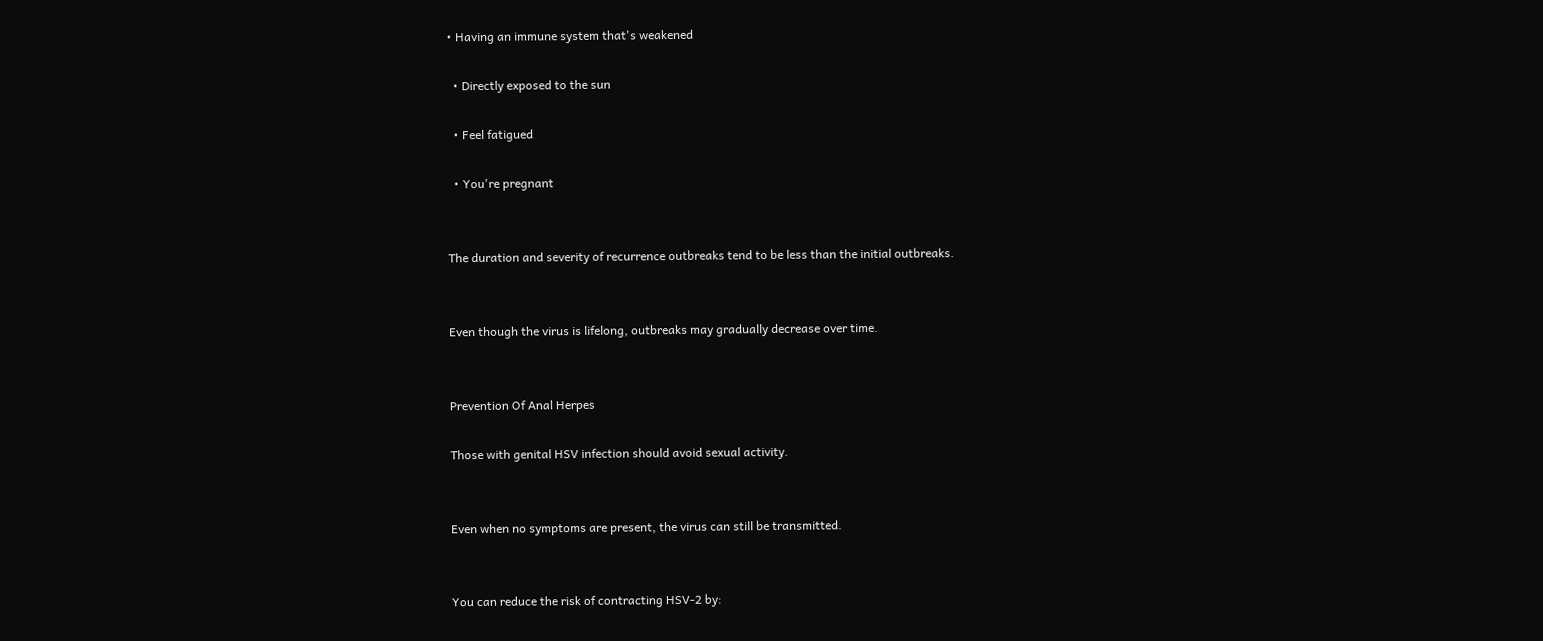• Having an immune system that's weakened

  • Directly exposed to the sun

  • Feel fatigued

  • You're pregnant


The duration and severity of recurrence outbreaks tend to be less than the initial outbreaks.


Even though the virus is lifelong, outbreaks may gradually decrease over time.


Prevention Of Anal Herpes

Those with genital HSV infection should avoid sexual activity.


Even when no symptoms are present, the virus can still be transmitted.


You can reduce the risk of contracting HSV-2 by: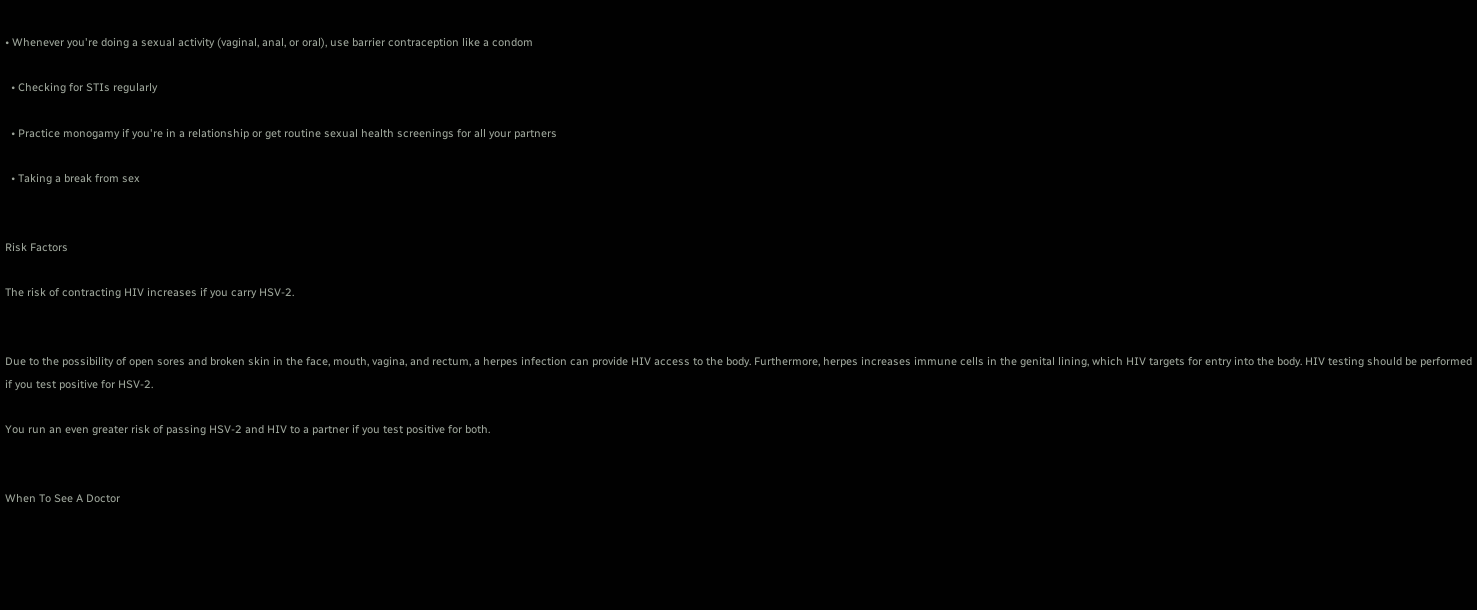• Whenever you're doing a sexual activity (vaginal, anal, or oral), use barrier contraception like a condom

  • Checking for STIs regularly

  • Practice monogamy if you're in a relationship or get routine sexual health screenings for all your partners

  • Taking a break from sex


Risk Factors

The risk of contracting HIV increases if you carry HSV-2.


Due to the possibility of open sores and broken skin in the face, mouth, vagina, and rectum, a herpes infection can provide HIV access to the body. Furthermore, herpes increases immune cells in the genital lining, which HIV targets for entry into the body. HIV testing should be performed if you test positive for HSV-2.

You run an even greater risk of passing HSV-2 and HIV to a partner if you test positive for both.


When To See A Doctor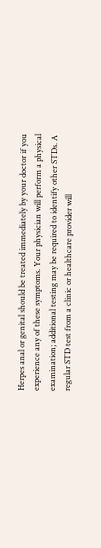Herpes anal or genital should be treated immediately by your doctor if you experience any of these symptoms. Your physician will perform a physical examination; additional testing may be required to identify other STDs. A regular STD test from a clinic or healthcare provider will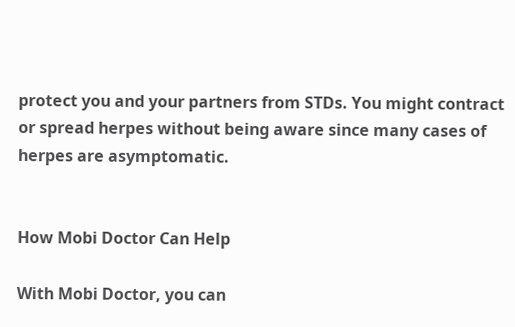protect you and your partners from STDs. You might contract or spread herpes without being aware since many cases of herpes are asymptomatic.


How Mobi Doctor Can Help

With Mobi Doctor, you can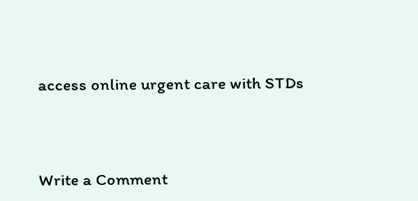access online urgent care with STDs



Write a Comment